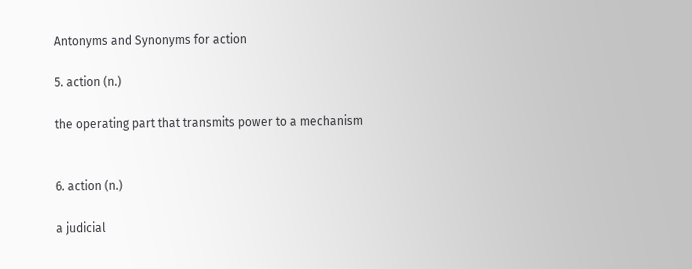Antonyms and Synonyms for action

5. action (n.)

the operating part that transmits power to a mechanism


6. action (n.)

a judicial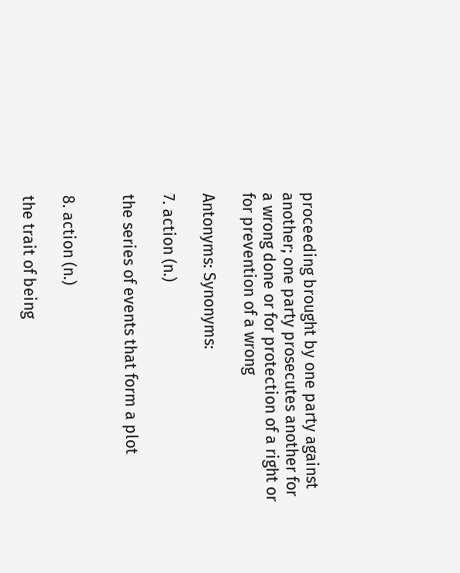proceeding brought by one party against another; one party prosecutes another for a wrong done or for protection of a right or for prevention of a wrong

Antonyms: Synonyms:

7. action (n.)

the series of events that form a plot


8. action (n.)

the trait of being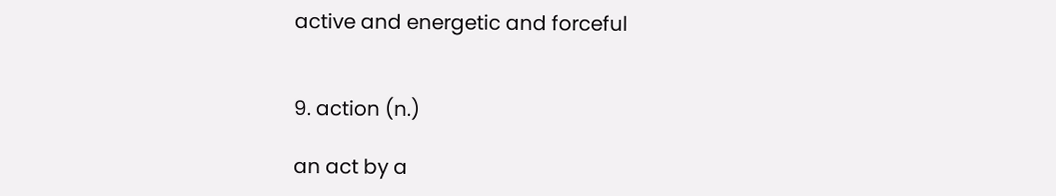active and energetic and forceful


9. action (n.)

an act by a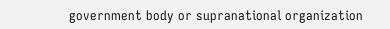government body or supranational organization